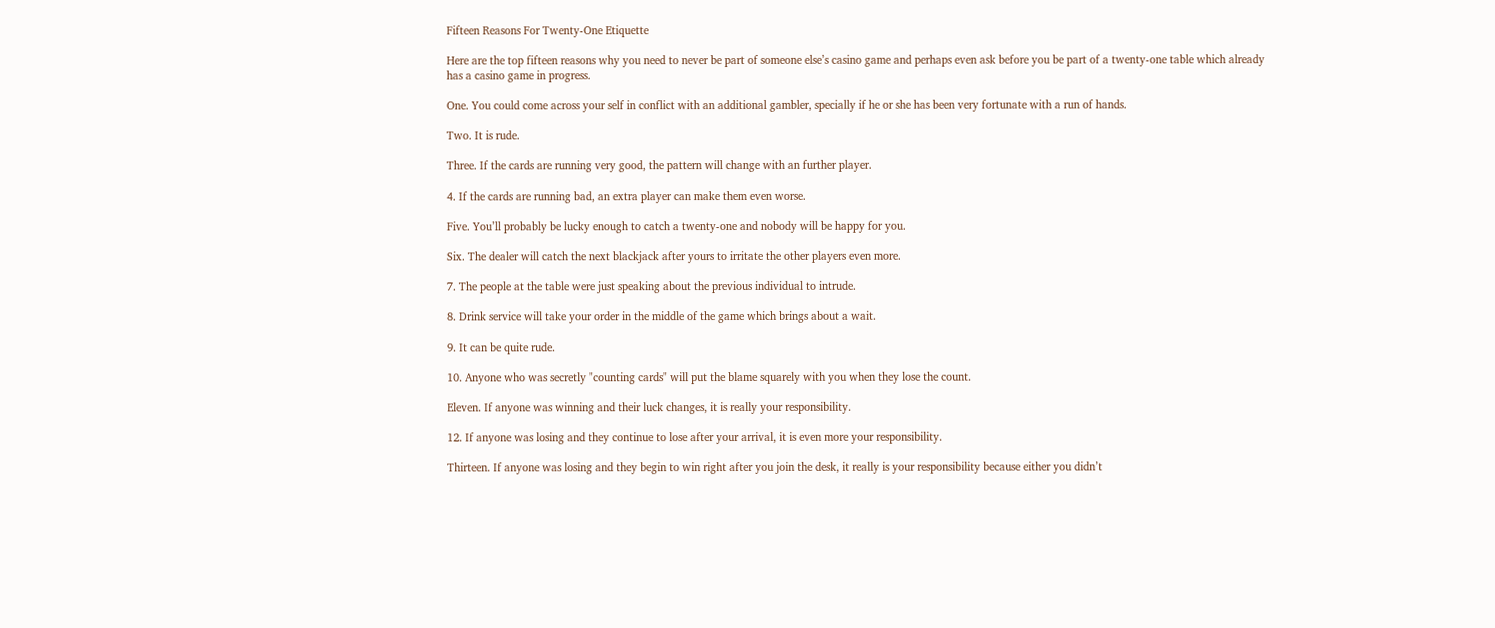Fifteen Reasons For Twenty-One Etiquette

Here are the top fifteen reasons why you need to never be part of someone else’s casino game and perhaps even ask before you be part of a twenty-one table which already has a casino game in progress.

One. You could come across your self in conflict with an additional gambler, specially if he or she has been very fortunate with a run of hands.

Two. It is rude.

Three. If the cards are running very good, the pattern will change with an further player.

4. If the cards are running bad, an extra player can make them even worse.

Five. You’ll probably be lucky enough to catch a twenty-one and nobody will be happy for you.

Six. The dealer will catch the next blackjack after yours to irritate the other players even more.

7. The people at the table were just speaking about the previous individual to intrude.

8. Drink service will take your order in the middle of the game which brings about a wait.

9. It can be quite rude.

10. Anyone who was secretly "counting cards" will put the blame squarely with you when they lose the count.

Eleven. If anyone was winning and their luck changes, it is really your responsibility.

12. If anyone was losing and they continue to lose after your arrival, it is even more your responsibility.

Thirteen. If anyone was losing and they begin to win right after you join the desk, it really is your responsibility because either you didn’t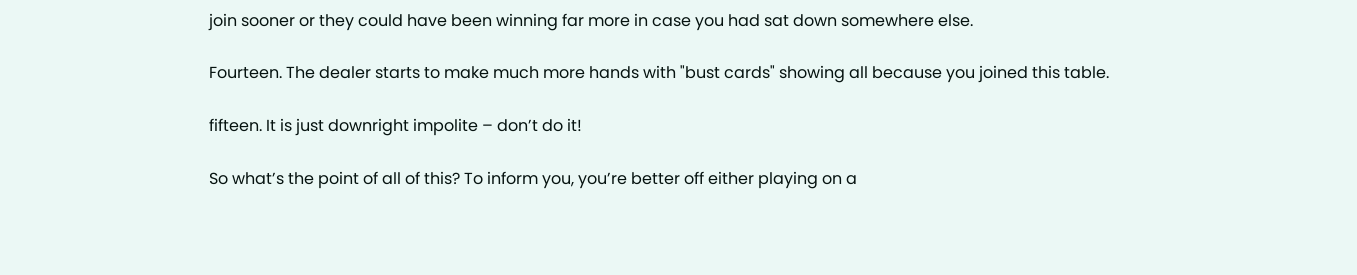join sooner or they could have been winning far more in case you had sat down somewhere else.

Fourteen. The dealer starts to make much more hands with "bust cards" showing all because you joined this table.

fifteen. It is just downright impolite – don’t do it!

So what’s the point of all of this? To inform you, you’re better off either playing on a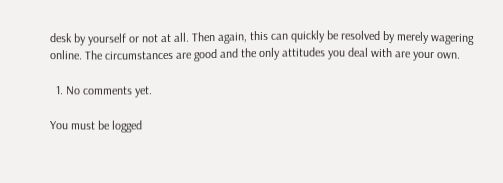desk by yourself or not at all. Then again, this can quickly be resolved by merely wagering online. The circumstances are good and the only attitudes you deal with are your own.

  1. No comments yet.

You must be logged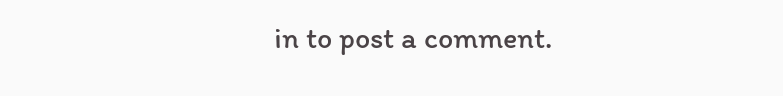in to post a comment.